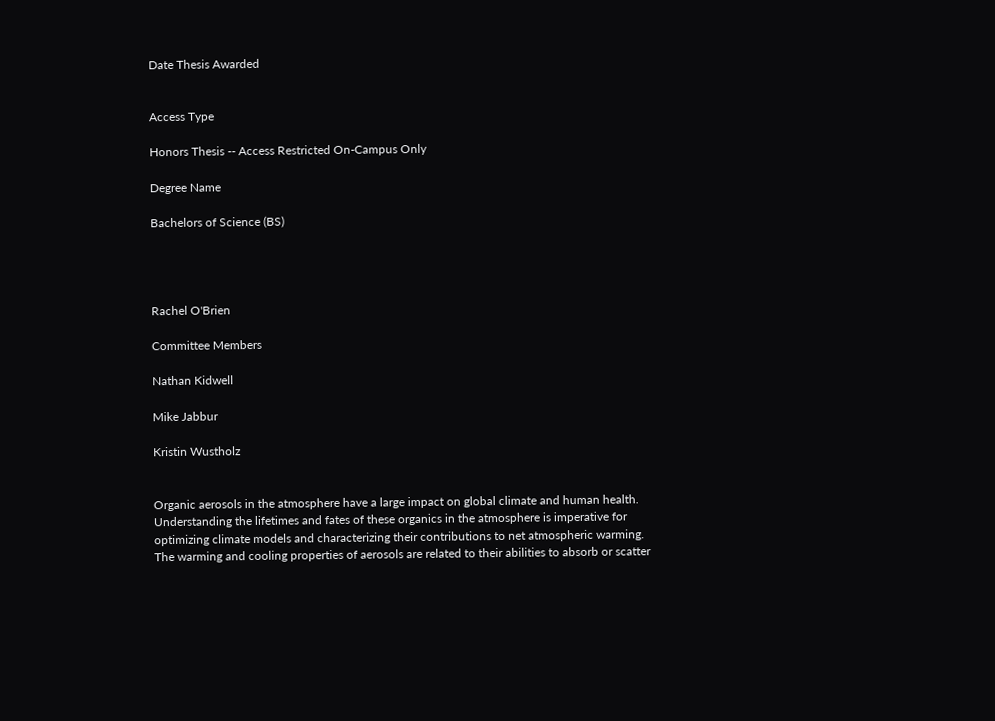Date Thesis Awarded


Access Type

Honors Thesis -- Access Restricted On-Campus Only

Degree Name

Bachelors of Science (BS)




Rachel O'Brien

Committee Members

Nathan Kidwell

Mike Jabbur

Kristin Wustholz


Organic aerosols in the atmosphere have a large impact on global climate and human health. Understanding the lifetimes and fates of these organics in the atmosphere is imperative for optimizing climate models and characterizing their contributions to net atmospheric warming. The warming and cooling properties of aerosols are related to their abilities to absorb or scatter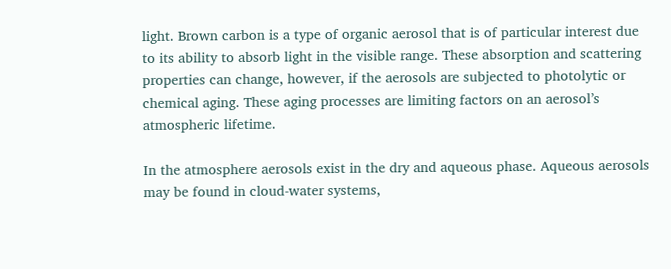light. Brown carbon is a type of organic aerosol that is of particular interest due to its ability to absorb light in the visible range. These absorption and scattering properties can change, however, if the aerosols are subjected to photolytic or chemical aging. These aging processes are limiting factors on an aerosol’s atmospheric lifetime.

In the atmosphere aerosols exist in the dry and aqueous phase. Aqueous aerosols may be found in cloud-water systems,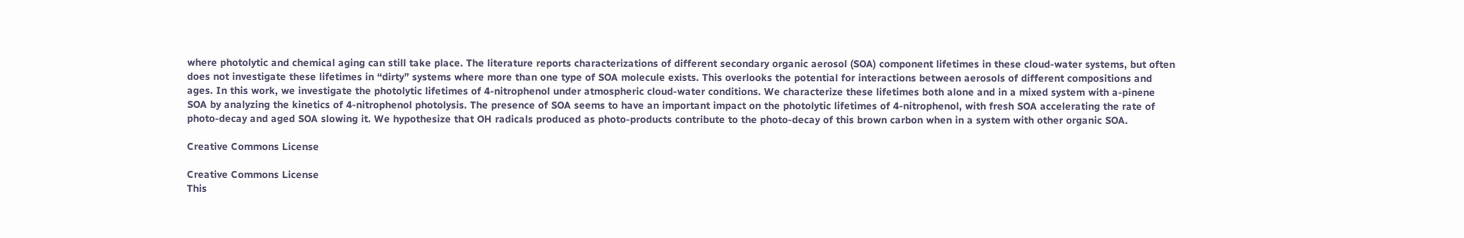where photolytic and chemical aging can still take place. The literature reports characterizations of different secondary organic aerosol (SOA) component lifetimes in these cloud-water systems, but often does not investigate these lifetimes in “dirty” systems where more than one type of SOA molecule exists. This overlooks the potential for interactions between aerosols of different compositions and ages. In this work, we investigate the photolytic lifetimes of 4-nitrophenol under atmospheric cloud-water conditions. We characterize these lifetimes both alone and in a mixed system with a-pinene SOA by analyzing the kinetics of 4-nitrophenol photolysis. The presence of SOA seems to have an important impact on the photolytic lifetimes of 4-nitrophenol, with fresh SOA accelerating the rate of photo-decay and aged SOA slowing it. We hypothesize that OH radicals produced as photo-products contribute to the photo-decay of this brown carbon when in a system with other organic SOA.

Creative Commons License

Creative Commons License
This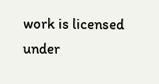work is licensed under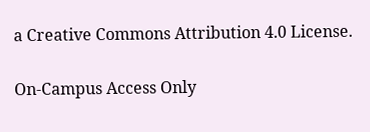a Creative Commons Attribution 4.0 License.

On-Campus Access Only